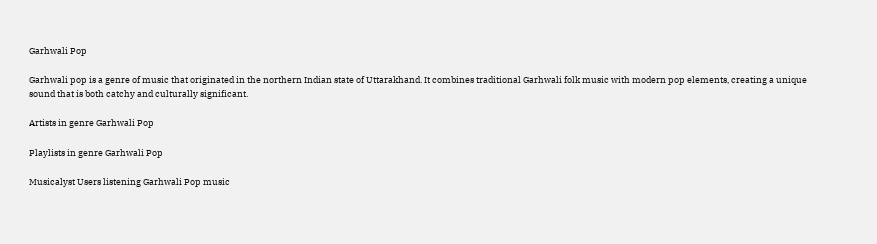Garhwali Pop

Garhwali pop is a genre of music that originated in the northern Indian state of Uttarakhand. It combines traditional Garhwali folk music with modern pop elements, creating a unique sound that is both catchy and culturally significant.

Artists in genre Garhwali Pop

Playlists in genre Garhwali Pop

Musicalyst Users listening Garhwali Pop music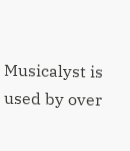Musicalyst is used by over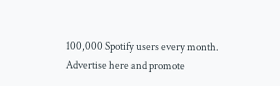100,000 Spotify users every month.
Advertise here and promote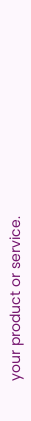your product or service.